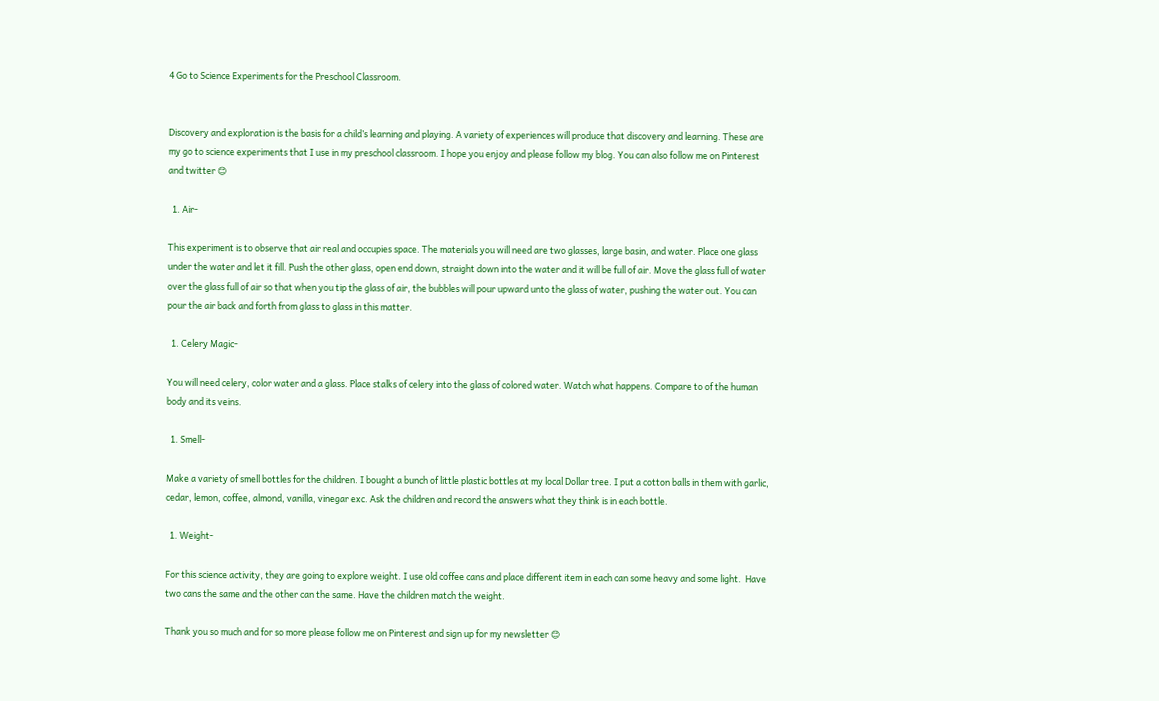4 Go to Science Experiments for the Preschool Classroom.


Discovery and exploration is the basis for a child’s learning and playing. A variety of experiences will produce that discovery and learning. These are my go to science experiments that I use in my preschool classroom. I hope you enjoy and please follow my blog. You can also follow me on Pinterest and twitter 😊

  1. Air-

This experiment is to observe that air real and occupies space. The materials you will need are two glasses, large basin, and water. Place one glass under the water and let it fill. Push the other glass, open end down, straight down into the water and it will be full of air. Move the glass full of water over the glass full of air so that when you tip the glass of air, the bubbles will pour upward unto the glass of water, pushing the water out. You can pour the air back and forth from glass to glass in this matter.

  1. Celery Magic-

You will need celery, color water and a glass. Place stalks of celery into the glass of colored water. Watch what happens. Compare to of the human body and its veins.

  1. Smell-

Make a variety of smell bottles for the children. I bought a bunch of little plastic bottles at my local Dollar tree. I put a cotton balls in them with garlic, cedar, lemon, coffee, almond, vanilla, vinegar exc. Ask the children and record the answers what they think is in each bottle.

  1. Weight-

For this science activity, they are going to explore weight. I use old coffee cans and place different item in each can some heavy and some light.  Have two cans the same and the other can the same. Have the children match the weight.

Thank you so much and for so more please follow me on Pinterest and sign up for my newsletter 😊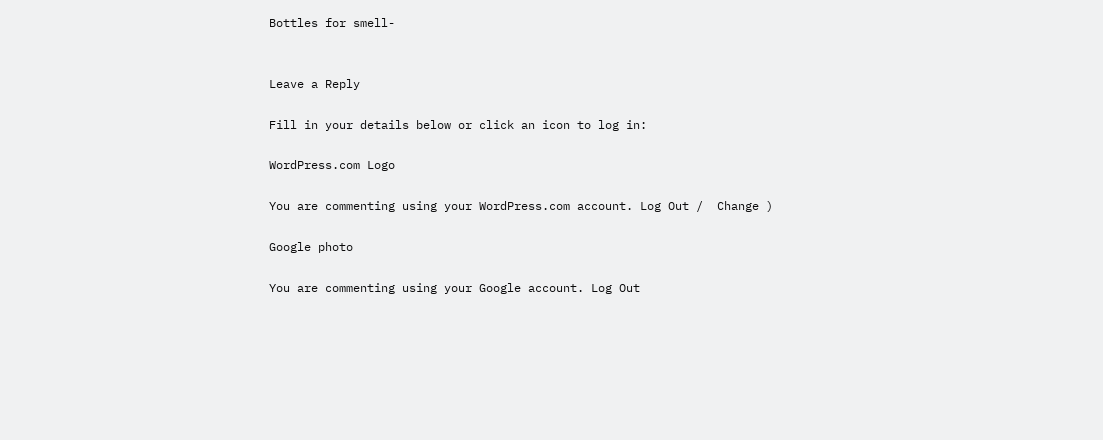Bottles for smell-


Leave a Reply

Fill in your details below or click an icon to log in:

WordPress.com Logo

You are commenting using your WordPress.com account. Log Out /  Change )

Google photo

You are commenting using your Google account. Log Out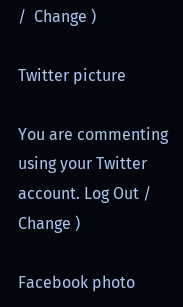/  Change )

Twitter picture

You are commenting using your Twitter account. Log Out /  Change )

Facebook photo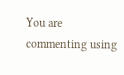You are commenting using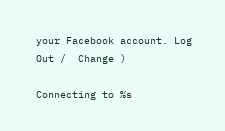your Facebook account. Log Out /  Change )

Connecting to %s